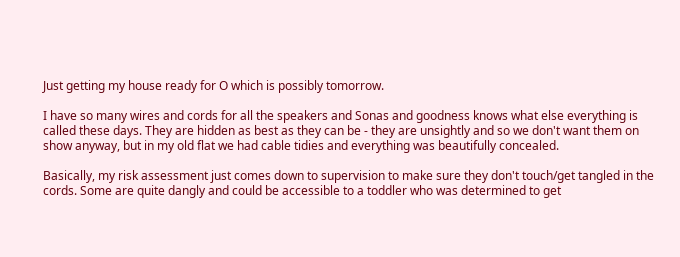Just getting my house ready for O which is possibly tomorrow.

I have so many wires and cords for all the speakers and Sonas and goodness knows what else everything is called these days. They are hidden as best as they can be - they are unsightly and so we don't want them on show anyway, but in my old flat we had cable tidies and everything was beautifully concealed.

Basically, my risk assessment just comes down to supervision to make sure they don't touch/get tangled in the cords. Some are quite dangly and could be accessible to a toddler who was determined to get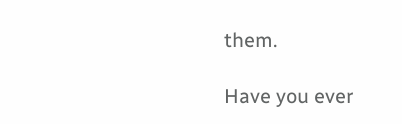them.

Have you ever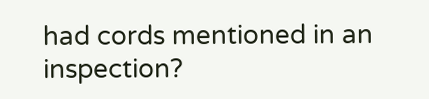had cords mentioned in an inspection?